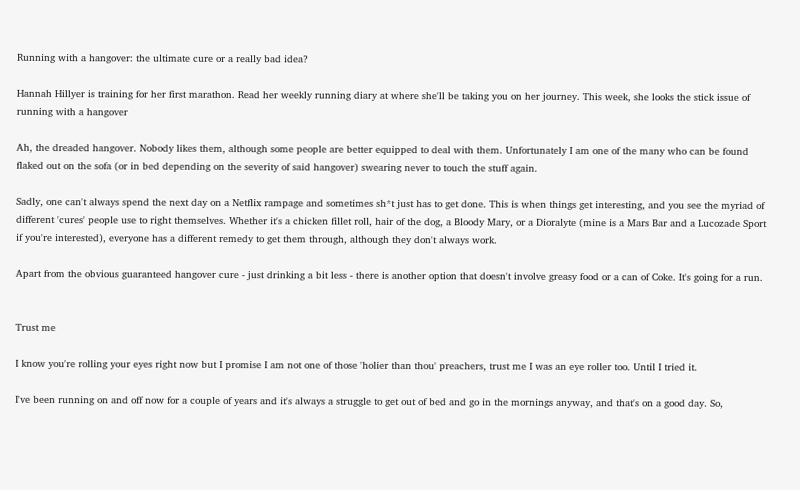Running with a hangover: the ultimate cure or a really bad idea?

Hannah Hillyer is training for her first marathon. Read her weekly running diary at where she'll be taking you on her journey. This week, she looks the stick issue of running with a hangover

Ah, the dreaded hangover. Nobody likes them, although some people are better equipped to deal with them. Unfortunately I am one of the many who can be found flaked out on the sofa (or in bed depending on the severity of said hangover) swearing never to touch the stuff again.

Sadly, one can't always spend the next day on a Netflix rampage and sometimes sh*t just has to get done. This is when things get interesting, and you see the myriad of different 'cures' people use to right themselves. Whether it's a chicken fillet roll, hair of the dog, a Bloody Mary, or a Dioralyte (mine is a Mars Bar and a Lucozade Sport if you're interested), everyone has a different remedy to get them through, although they don't always work.

Apart from the obvious guaranteed hangover cure - just drinking a bit less - there is another option that doesn't involve greasy food or a can of Coke. It's going for a run.


Trust me

I know you're rolling your eyes right now but I promise I am not one of those 'holier than thou' preachers, trust me I was an eye roller too. Until I tried it.

I've been running on and off now for a couple of years and it's always a struggle to get out of bed and go in the mornings anyway, and that's on a good day. So,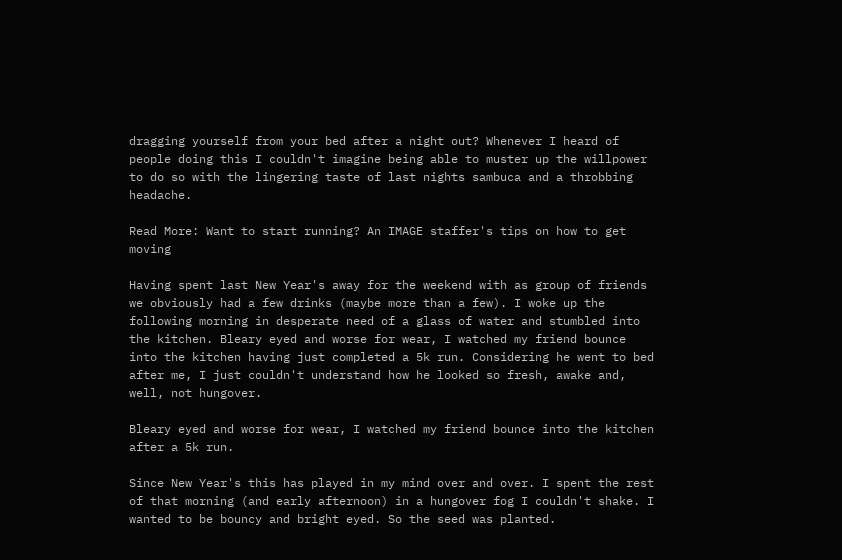dragging yourself from your bed after a night out? Whenever I heard of people doing this I couldn't imagine being able to muster up the willpower to do so with the lingering taste of last nights sambuca and a throbbing headache.

Read More: Want to start running? An IMAGE staffer's tips on how to get moving

Having spent last New Year's away for the weekend with as group of friends we obviously had a few drinks (maybe more than a few). I woke up the following morning in desperate need of a glass of water and stumbled into the kitchen. Bleary eyed and worse for wear, I watched my friend bounce into the kitchen having just completed a 5k run. Considering he went to bed after me, I just couldn't understand how he looked so fresh, awake and, well, not hungover.

Bleary eyed and worse for wear, I watched my friend bounce into the kitchen after a 5k run.

Since New Year's this has played in my mind over and over. I spent the rest of that morning (and early afternoon) in a hungover fog I couldn't shake. I wanted to be bouncy and bright eyed. So the seed was planted.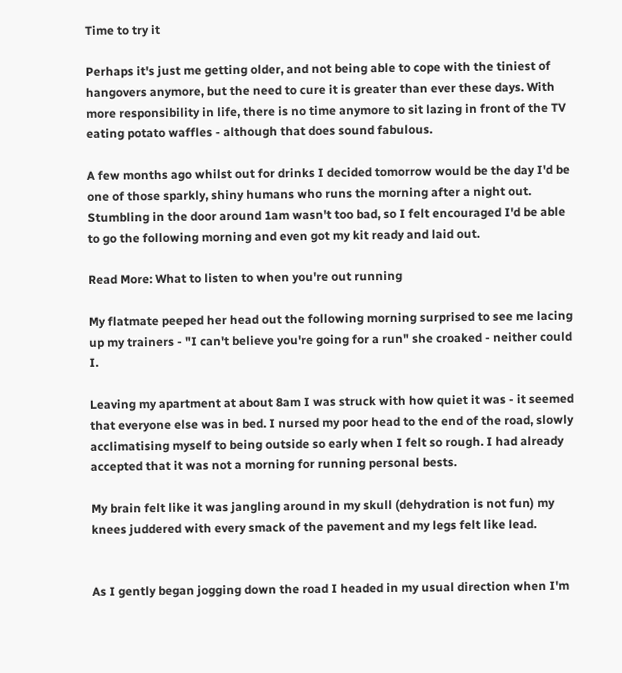Time to try it

Perhaps it's just me getting older, and not being able to cope with the tiniest of hangovers anymore, but the need to cure it is greater than ever these days. With more responsibility in life, there is no time anymore to sit lazing in front of the TV eating potato waffles - although that does sound fabulous.

A few months ago whilst out for drinks I decided tomorrow would be the day I'd be one of those sparkly, shiny humans who runs the morning after a night out. Stumbling in the door around 1am wasn't too bad, so I felt encouraged I'd be able to go the following morning and even got my kit ready and laid out.

Read More: What to listen to when you're out running

My flatmate peeped her head out the following morning surprised to see me lacing up my trainers - "I can't believe you're going for a run" she croaked - neither could I.

Leaving my apartment at about 8am I was struck with how quiet it was - it seemed that everyone else was in bed. I nursed my poor head to the end of the road, slowly acclimatising myself to being outside so early when I felt so rough. I had already accepted that it was not a morning for running personal bests.

My brain felt like it was jangling around in my skull (dehydration is not fun) my knees juddered with every smack of the pavement and my legs felt like lead.


As I gently began jogging down the road I headed in my usual direction when I'm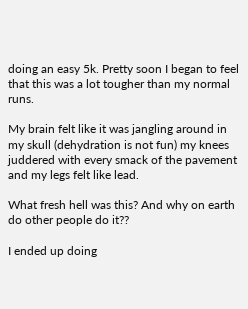doing an easy 5k. Pretty soon I began to feel that this was a lot tougher than my normal runs.

My brain felt like it was jangling around in my skull (dehydration is not fun) my knees juddered with every smack of the pavement and my legs felt like lead.

What fresh hell was this? And why on earth do other people do it??

I ended up doing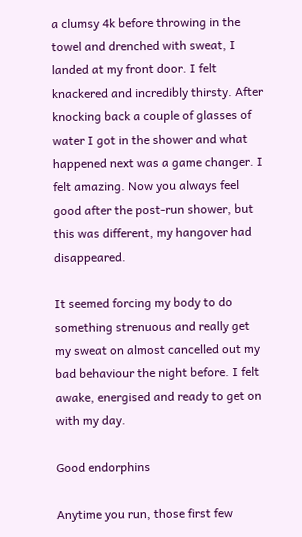a clumsy 4k before throwing in the towel and drenched with sweat, I landed at my front door. I felt knackered and incredibly thirsty. After knocking back a couple of glasses of water I got in the shower and what happened next was a game changer. I felt amazing. Now you always feel good after the post-run shower, but this was different, my hangover had disappeared.

It seemed forcing my body to do something strenuous and really get my sweat on almost cancelled out my bad behaviour the night before. I felt awake, energised and ready to get on with my day.

Good endorphins

Anytime you run, those first few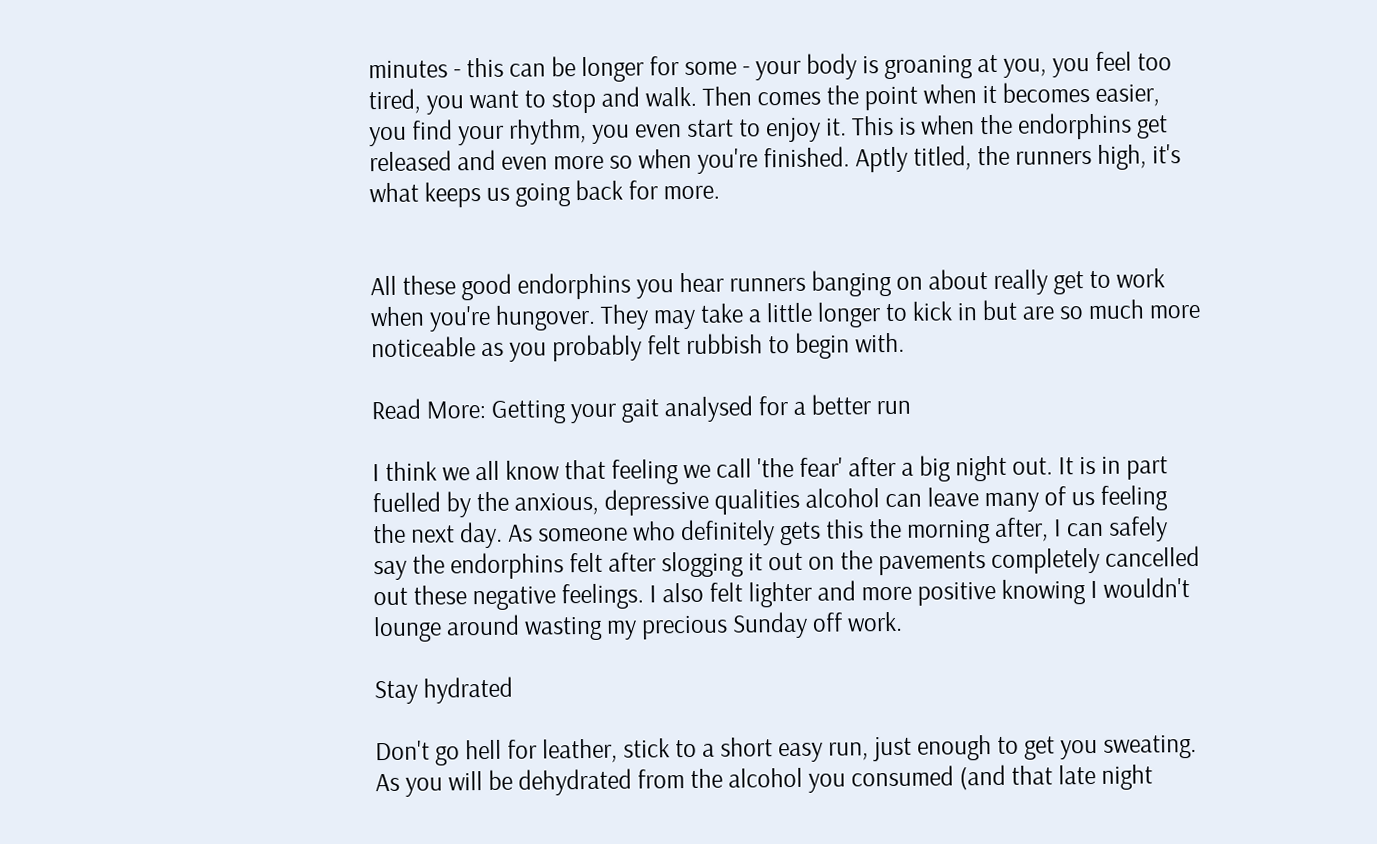minutes - this can be longer for some - your body is groaning at you, you feel too tired, you want to stop and walk. Then comes the point when it becomes easier, you find your rhythm, you even start to enjoy it. This is when the endorphins get released and even more so when you're finished. Aptly titled, the runners high, it's what keeps us going back for more.


All these good endorphins you hear runners banging on about really get to work when you're hungover. They may take a little longer to kick in but are so much more noticeable as you probably felt rubbish to begin with.

Read More: Getting your gait analysed for a better run

I think we all know that feeling we call 'the fear' after a big night out. It is in part fuelled by the anxious, depressive qualities alcohol can leave many of us feeling the next day. As someone who definitely gets this the morning after, I can safely say the endorphins felt after slogging it out on the pavements completely cancelled out these negative feelings. I also felt lighter and more positive knowing I wouldn't lounge around wasting my precious Sunday off work.

Stay hydrated

Don't go hell for leather, stick to a short easy run, just enough to get you sweating. As you will be dehydrated from the alcohol you consumed (and that late night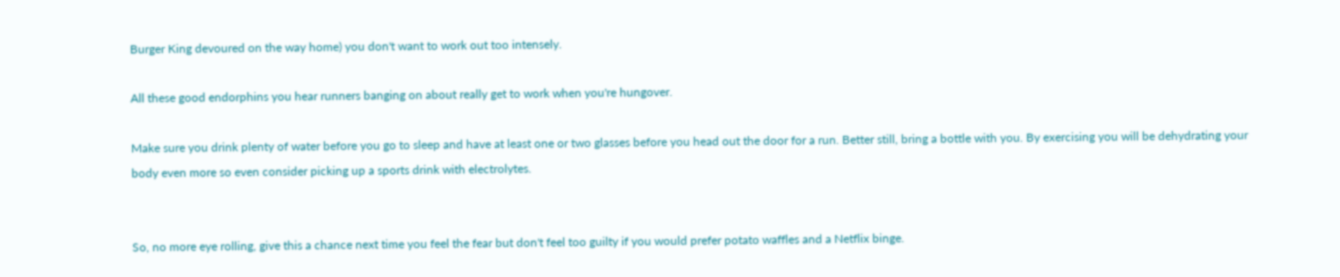Burger King devoured on the way home) you don't want to work out too intensely.

All these good endorphins you hear runners banging on about really get to work when you're hungover.

Make sure you drink plenty of water before you go to sleep and have at least one or two glasses before you head out the door for a run. Better still, bring a bottle with you. By exercising you will be dehydrating your body even more so even consider picking up a sports drink with electrolytes.


So, no more eye rolling, give this a chance next time you feel the fear but don't feel too guilty if you would prefer potato waffles and a Netflix binge.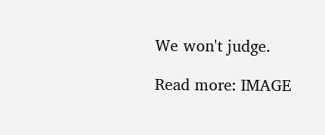We won't judge.

Read more: IMAGE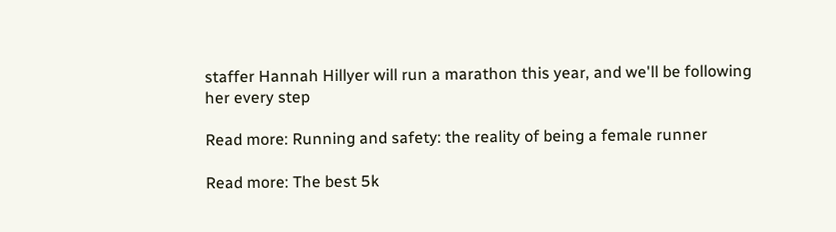staffer Hannah Hillyer will run a marathon this year, and we'll be following her every step

Read more: Running and safety: the reality of being a female runner

Read more: The best 5k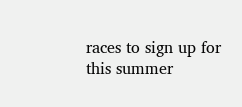races to sign up for this summer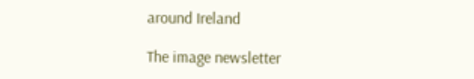around Ireland

The image newsletter